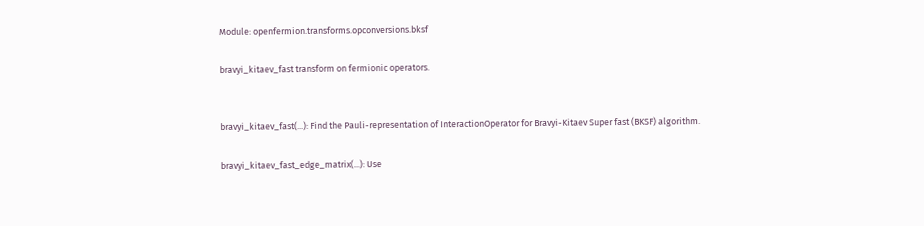Module: openfermion.transforms.opconversions.bksf

bravyi_kitaev_fast transform on fermionic operators.


bravyi_kitaev_fast(...): Find the Pauli-representation of InteractionOperator for Bravyi-Kitaev Super fast (BKSF) algorithm.

bravyi_kitaev_fast_edge_matrix(...): Use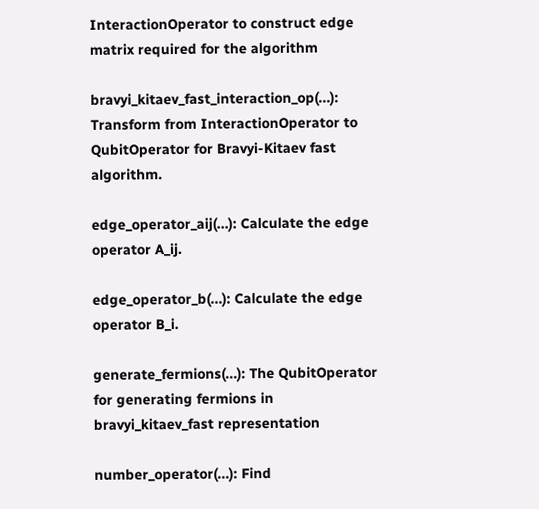InteractionOperator to construct edge matrix required for the algorithm

bravyi_kitaev_fast_interaction_op(...): Transform from InteractionOperator to QubitOperator for Bravyi-Kitaev fast algorithm.

edge_operator_aij(...): Calculate the edge operator A_ij.

edge_operator_b(...): Calculate the edge operator B_i.

generate_fermions(...): The QubitOperator for generating fermions in bravyi_kitaev_fast representation

number_operator(...): Find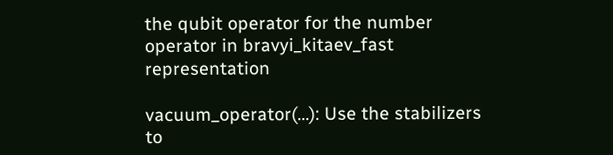the qubit operator for the number operator in bravyi_kitaev_fast representation

vacuum_operator(...): Use the stabilizers to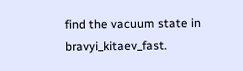find the vacuum state in bravyi_kitaev_fast.